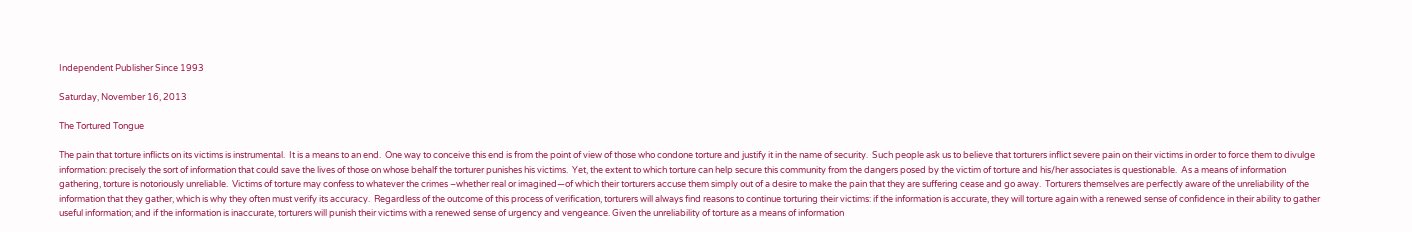Independent Publisher Since 1993

Saturday, November 16, 2013

The Tortured Tongue

The pain that torture inflicts on its victims is instrumental.  It is a means to an end.  One way to conceive this end is from the point of view of those who condone torture and justify it in the name of security.  Such people ask us to believe that torturers inflict severe pain on their victims in order to force them to divulge information: precisely the sort of information that could save the lives of those on whose behalf the torturer punishes his victims.  Yet, the extent to which torture can help secure this community from the dangers posed by the victim of torture and his/her associates is questionable.  As a means of information gathering, torture is notoriously unreliable.  Victims of torture may confess to whatever the crimes –whether real or imagined—of which their torturers accuse them simply out of a desire to make the pain that they are suffering cease and go away.  Torturers themselves are perfectly aware of the unreliability of the information that they gather, which is why they often must verify its accuracy.  Regardless of the outcome of this process of verification, torturers will always find reasons to continue torturing their victims: if the information is accurate, they will torture again with a renewed sense of confidence in their ability to gather useful information; and if the information is inaccurate, torturers will punish their victims with a renewed sense of urgency and vengeance. Given the unreliability of torture as a means of information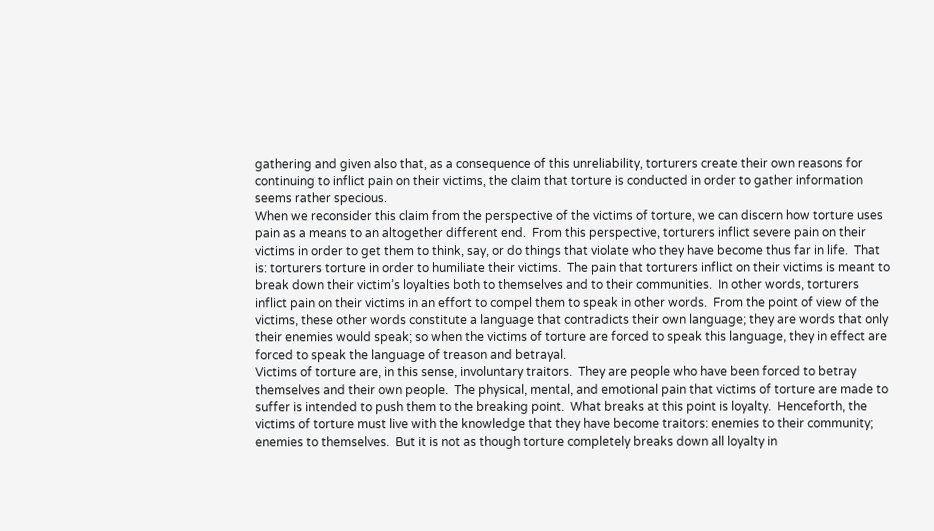gathering and given also that, as a consequence of this unreliability, torturers create their own reasons for continuing to inflict pain on their victims, the claim that torture is conducted in order to gather information seems rather specious.
When we reconsider this claim from the perspective of the victims of torture, we can discern how torture uses pain as a means to an altogether different end.  From this perspective, torturers inflict severe pain on their victims in order to get them to think, say, or do things that violate who they have become thus far in life.  That is: torturers torture in order to humiliate their victims.  The pain that torturers inflict on their victims is meant to break down their victim’s loyalties both to themselves and to their communities.  In other words, torturers inflict pain on their victims in an effort to compel them to speak in other words.  From the point of view of the victims, these other words constitute a language that contradicts their own language; they are words that only their enemies would speak; so when the victims of torture are forced to speak this language, they in effect are forced to speak the language of treason and betrayal.
Victims of torture are, in this sense, involuntary traitors.  They are people who have been forced to betray themselves and their own people.  The physical, mental, and emotional pain that victims of torture are made to suffer is intended to push them to the breaking point.  What breaks at this point is loyalty.  Henceforth, the victims of torture must live with the knowledge that they have become traitors: enemies to their community; enemies to themselves.  But it is not as though torture completely breaks down all loyalty in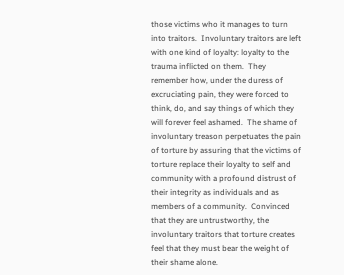those victims who it manages to turn into traitors.  Involuntary traitors are left with one kind of loyalty: loyalty to the trauma inflicted on them.  They remember how, under the duress of excruciating pain, they were forced to think, do, and say things of which they will forever feel ashamed.  The shame of involuntary treason perpetuates the pain of torture by assuring that the victims of torture replace their loyalty to self and community with a profound distrust of their integrity as individuals and as members of a community.  Convinced that they are untrustworthy, the involuntary traitors that torture creates feel that they must bear the weight of their shame alone.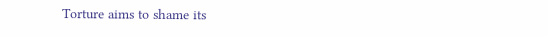Torture aims to shame its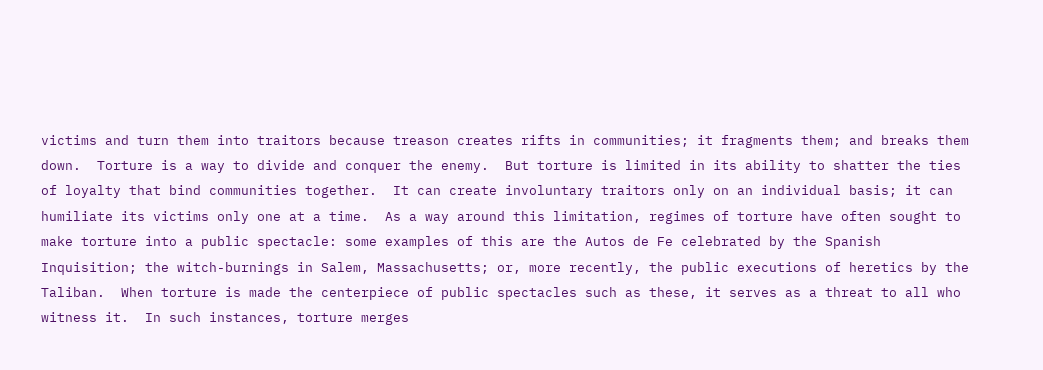victims and turn them into traitors because treason creates rifts in communities; it fragments them; and breaks them down.  Torture is a way to divide and conquer the enemy.  But torture is limited in its ability to shatter the ties of loyalty that bind communities together.  It can create involuntary traitors only on an individual basis; it can humiliate its victims only one at a time.  As a way around this limitation, regimes of torture have often sought to make torture into a public spectacle: some examples of this are the Autos de Fe celebrated by the Spanish Inquisition; the witch-burnings in Salem, Massachusetts; or, more recently, the public executions of heretics by the Taliban.  When torture is made the centerpiece of public spectacles such as these, it serves as a threat to all who witness it.  In such instances, torture merges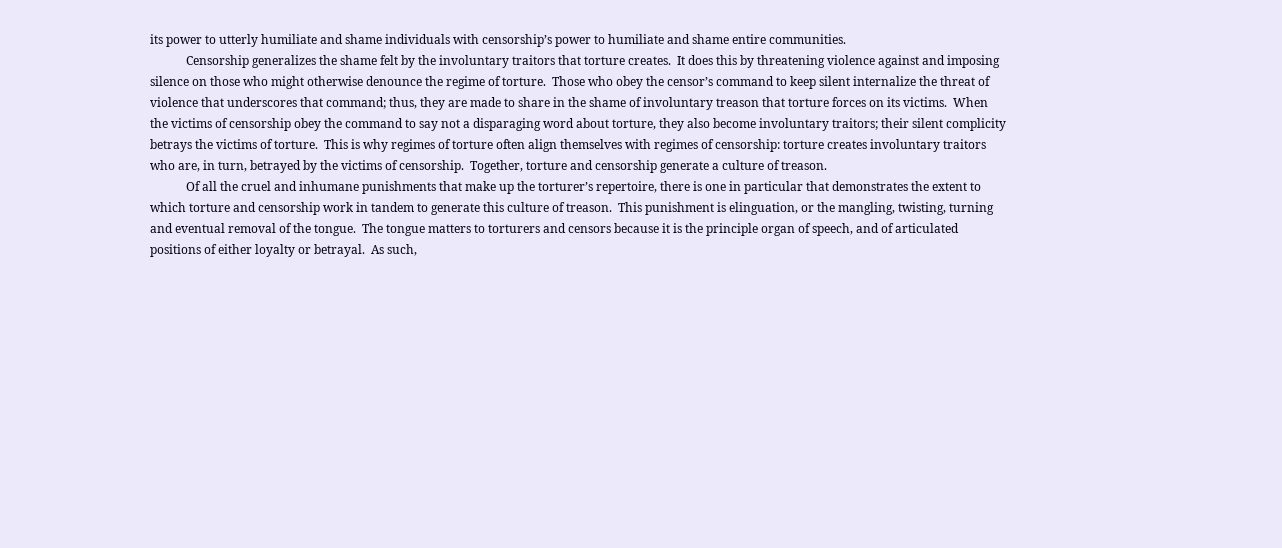its power to utterly humiliate and shame individuals with censorship’s power to humiliate and shame entire communities.
            Censorship generalizes the shame felt by the involuntary traitors that torture creates.  It does this by threatening violence against and imposing silence on those who might otherwise denounce the regime of torture.  Those who obey the censor’s command to keep silent internalize the threat of violence that underscores that command; thus, they are made to share in the shame of involuntary treason that torture forces on its victims.  When the victims of censorship obey the command to say not a disparaging word about torture, they also become involuntary traitors; their silent complicity betrays the victims of torture.  This is why regimes of torture often align themselves with regimes of censorship: torture creates involuntary traitors who are, in turn, betrayed by the victims of censorship.  Together, torture and censorship generate a culture of treason.
            Of all the cruel and inhumane punishments that make up the torturer’s repertoire, there is one in particular that demonstrates the extent to which torture and censorship work in tandem to generate this culture of treason.  This punishment is elinguation, or the mangling, twisting, turning and eventual removal of the tongue.  The tongue matters to torturers and censors because it is the principle organ of speech, and of articulated positions of either loyalty or betrayal.  As such,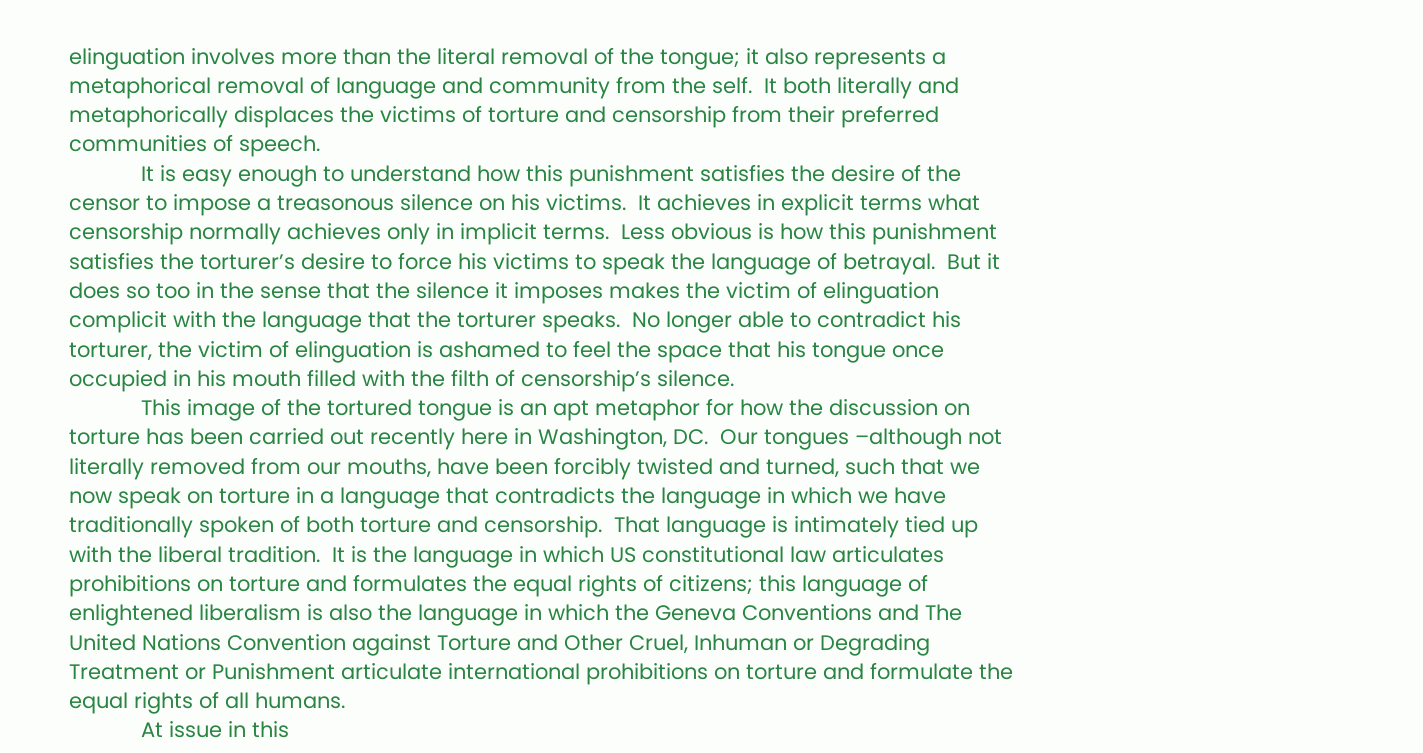elinguation involves more than the literal removal of the tongue; it also represents a metaphorical removal of language and community from the self.  It both literally and metaphorically displaces the victims of torture and censorship from their preferred communities of speech.
            It is easy enough to understand how this punishment satisfies the desire of the censor to impose a treasonous silence on his victims.  It achieves in explicit terms what censorship normally achieves only in implicit terms.  Less obvious is how this punishment satisfies the torturer’s desire to force his victims to speak the language of betrayal.  But it does so too in the sense that the silence it imposes makes the victim of elinguation complicit with the language that the torturer speaks.  No longer able to contradict his torturer, the victim of elinguation is ashamed to feel the space that his tongue once occupied in his mouth filled with the filth of censorship’s silence.
            This image of the tortured tongue is an apt metaphor for how the discussion on torture has been carried out recently here in Washington, DC.  Our tongues –although not literally removed from our mouths, have been forcibly twisted and turned, such that we now speak on torture in a language that contradicts the language in which we have traditionally spoken of both torture and censorship.  That language is intimately tied up with the liberal tradition.  It is the language in which US constitutional law articulates prohibitions on torture and formulates the equal rights of citizens; this language of enlightened liberalism is also the language in which the Geneva Conventions and The United Nations Convention against Torture and Other Cruel, Inhuman or Degrading Treatment or Punishment articulate international prohibitions on torture and formulate the equal rights of all humans.
            At issue in this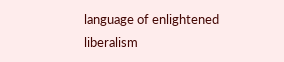language of enlightened liberalism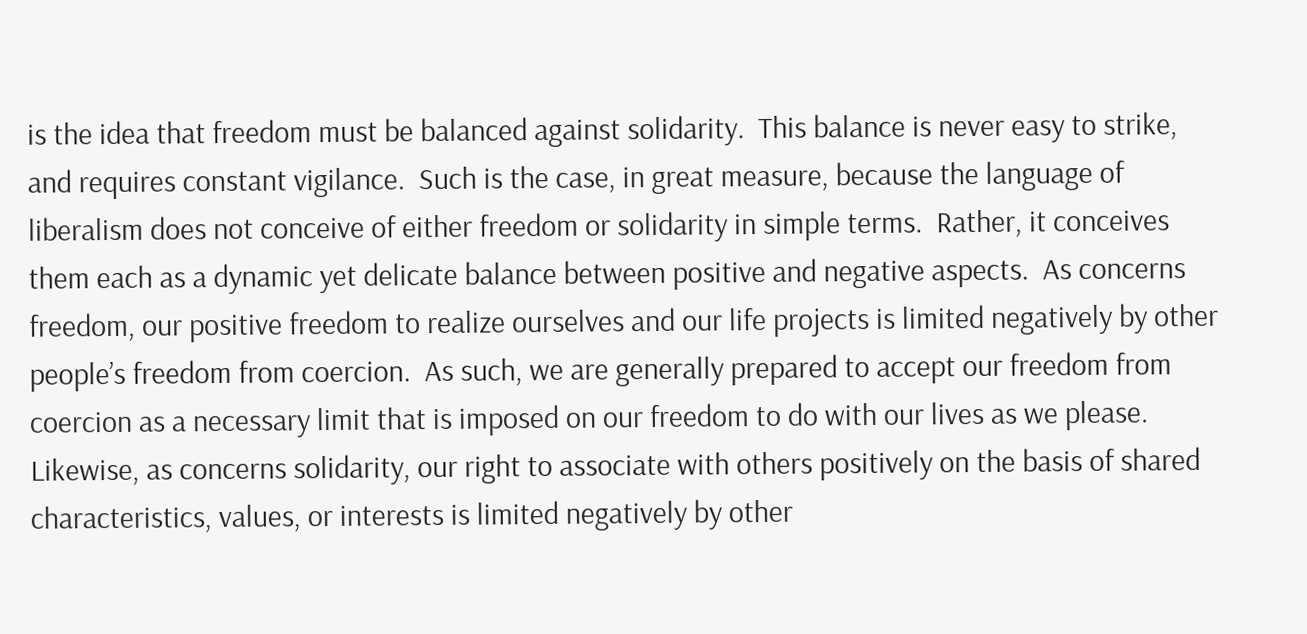is the idea that freedom must be balanced against solidarity.  This balance is never easy to strike, and requires constant vigilance.  Such is the case, in great measure, because the language of liberalism does not conceive of either freedom or solidarity in simple terms.  Rather, it conceives them each as a dynamic yet delicate balance between positive and negative aspects.  As concerns freedom, our positive freedom to realize ourselves and our life projects is limited negatively by other people’s freedom from coercion.  As such, we are generally prepared to accept our freedom from coercion as a necessary limit that is imposed on our freedom to do with our lives as we please.  Likewise, as concerns solidarity, our right to associate with others positively on the basis of shared characteristics, values, or interests is limited negatively by other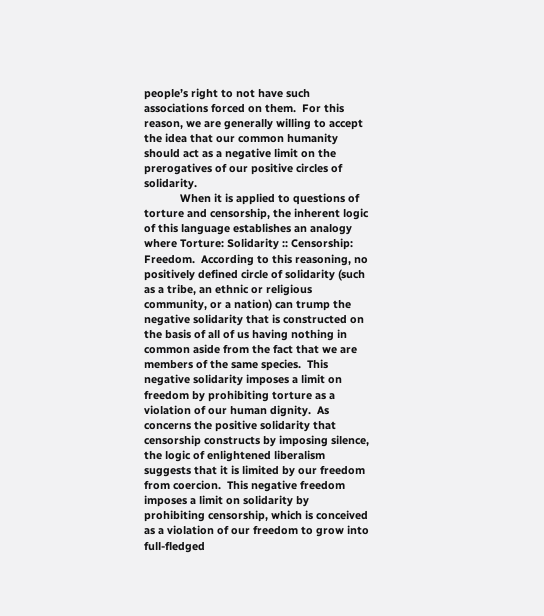people’s right to not have such associations forced on them.  For this reason, we are generally willing to accept the idea that our common humanity should act as a negative limit on the prerogatives of our positive circles of solidarity.
            When it is applied to questions of torture and censorship, the inherent logic of this language establishes an analogy where Torture: Solidarity :: Censorship: Freedom.  According to this reasoning, no positively defined circle of solidarity (such as a tribe, an ethnic or religious community, or a nation) can trump the negative solidarity that is constructed on the basis of all of us having nothing in common aside from the fact that we are members of the same species.  This negative solidarity imposes a limit on freedom by prohibiting torture as a violation of our human dignity.  As concerns the positive solidarity that censorship constructs by imposing silence, the logic of enlightened liberalism suggests that it is limited by our freedom from coercion.  This negative freedom imposes a limit on solidarity by prohibiting censorship, which is conceived as a violation of our freedom to grow into full-fledged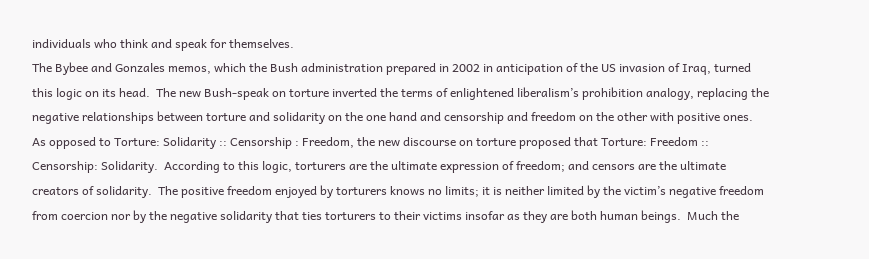individuals who think and speak for themselves.
The Bybee and Gonzales memos, which the Bush administration prepared in 2002 in anticipation of the US invasion of Iraq, turned this logic on its head.  The new Bush-speak on torture inverted the terms of enlightened liberalism’s prohibition analogy, replacing the negative relationships between torture and solidarity on the one hand and censorship and freedom on the other with positive ones.  As opposed to Torture: Solidarity :: Censorship : Freedom, the new discourse on torture proposed that Torture: Freedom :: Censorship: Solidarity.  According to this logic, torturers are the ultimate expression of freedom; and censors are the ultimate creators of solidarity.  The positive freedom enjoyed by torturers knows no limits; it is neither limited by the victim’s negative freedom from coercion nor by the negative solidarity that ties torturers to their victims insofar as they are both human beings.  Much the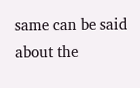same can be said about the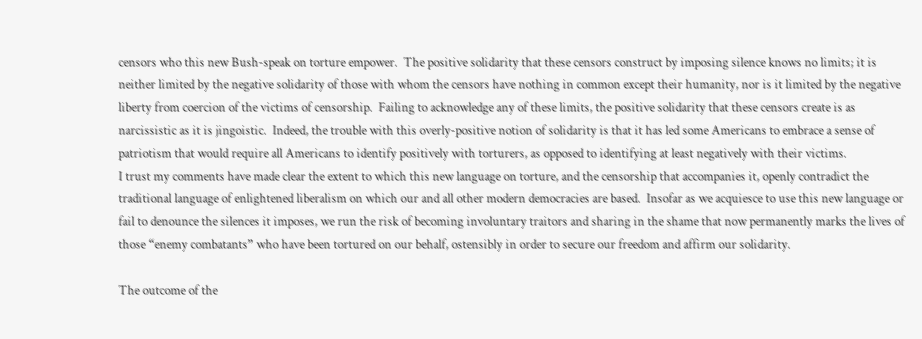censors who this new Bush-speak on torture empower.  The positive solidarity that these censors construct by imposing silence knows no limits; it is neither limited by the negative solidarity of those with whom the censors have nothing in common except their humanity, nor is it limited by the negative liberty from coercion of the victims of censorship.  Failing to acknowledge any of these limits, the positive solidarity that these censors create is as narcissistic as it is jingoistic.  Indeed, the trouble with this overly-positive notion of solidarity is that it has led some Americans to embrace a sense of patriotism that would require all Americans to identify positively with torturers, as opposed to identifying at least negatively with their victims.
I trust my comments have made clear the extent to which this new language on torture, and the censorship that accompanies it, openly contradict the traditional language of enlightened liberalism on which our and all other modern democracies are based.  Insofar as we acquiesce to use this new language or fail to denounce the silences it imposes, we run the risk of becoming involuntary traitors and sharing in the shame that now permanently marks the lives of those “enemy combatants” who have been tortured on our behalf, ostensibly in order to secure our freedom and affirm our solidarity.

The outcome of the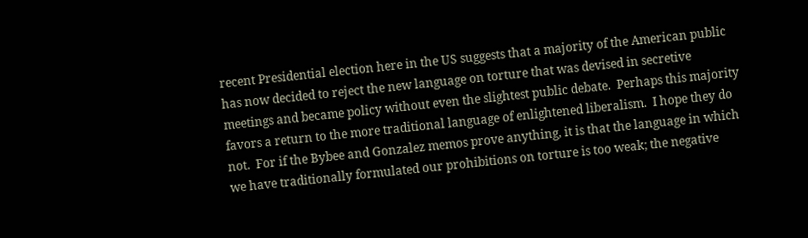recent Presidential election here in the US suggests that a majority of the American public has now decided to reject the new language on torture that was devised in secretive meetings and became policy without even the slightest public debate.  Perhaps this majority favors a return to the more traditional language of enlightened liberalism.  I hope they do not.  For if the Bybee and Gonzalez memos prove anything, it is that the language in which we have traditionally formulated our prohibitions on torture is too weak; the negative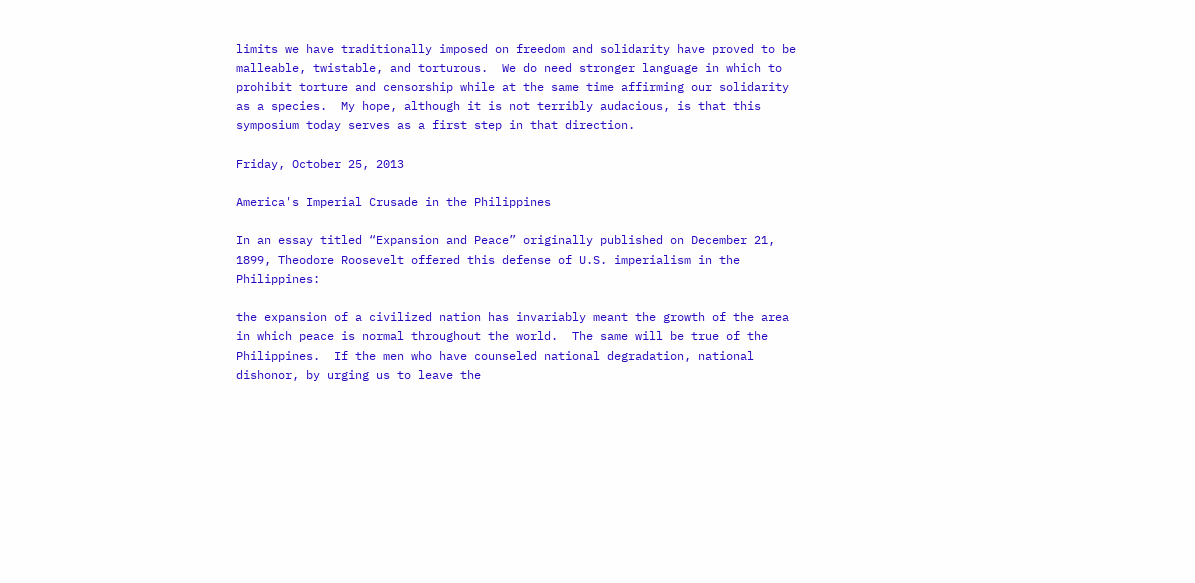limits we have traditionally imposed on freedom and solidarity have proved to be malleable, twistable, and torturous.  We do need stronger language in which to prohibit torture and censorship while at the same time affirming our solidarity as a species.  My hope, although it is not terribly audacious, is that this symposium today serves as a first step in that direction.

Friday, October 25, 2013

America's Imperial Crusade in the Philippines

In an essay titled “Expansion and Peace” originally published on December 21, 1899, Theodore Roosevelt offered this defense of U.S. imperialism in the Philippines:

the expansion of a civilized nation has invariably meant the growth of the area in which peace is normal throughout the world.  The same will be true of the Philippines.  If the men who have counseled national degradation, national dishonor, by urging us to leave the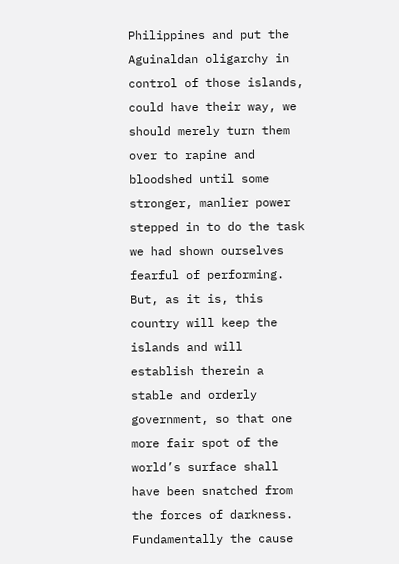Philippines and put the Aguinaldan oligarchy in control of those islands, could have their way, we should merely turn them over to rapine and bloodshed until some stronger, manlier power stepped in to do the task we had shown ourselves fearful of performing.  But, as it is, this country will keep the islands and will establish therein a stable and orderly government, so that one more fair spot of the world’s surface shall have been snatched from the forces of darkness.  Fundamentally the cause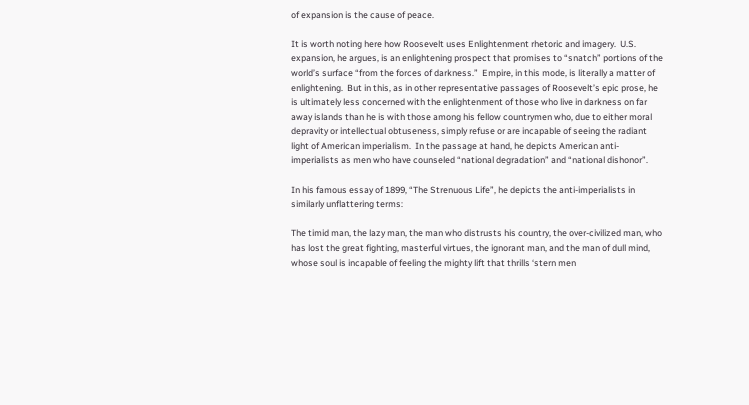of expansion is the cause of peace.

It is worth noting here how Roosevelt uses Enlightenment rhetoric and imagery.  U.S. expansion, he argues, is an enlightening prospect that promises to “snatch” portions of the world’s surface “from the forces of darkness.”  Empire, in this mode, is literally a matter of enlightening.  But in this, as in other representative passages of Roosevelt’s epic prose, he is ultimately less concerned with the enlightenment of those who live in darkness on far away islands than he is with those among his fellow countrymen who, due to either moral depravity or intellectual obtuseness, simply refuse or are incapable of seeing the radiant light of American imperialism.  In the passage at hand, he depicts American anti-imperialists as men who have counseled “national degradation” and “national dishonor”.

In his famous essay of 1899, “The Strenuous Life”, he depicts the anti-imperialists in similarly unflattering terms:

The timid man, the lazy man, the man who distrusts his country, the over-civilized man, who has lost the great fighting, masterful virtues, the ignorant man, and the man of dull mind, whose soul is incapable of feeling the mighty lift that thrills ‘stern men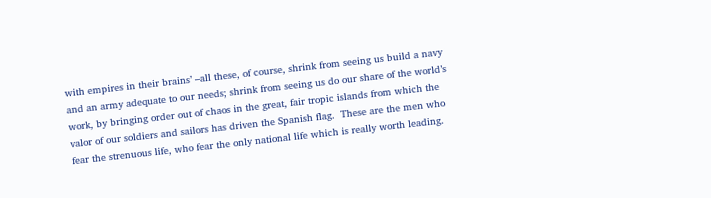with empires in their brains’ –all these, of course, shrink from seeing us build a navy and an army adequate to our needs; shrink from seeing us do our share of the world’s work, by bringing order out of chaos in the great, fair tropic islands from which the valor of our soldiers and sailors has driven the Spanish flag.  These are the men who fear the strenuous life, who fear the only national life which is really worth leading.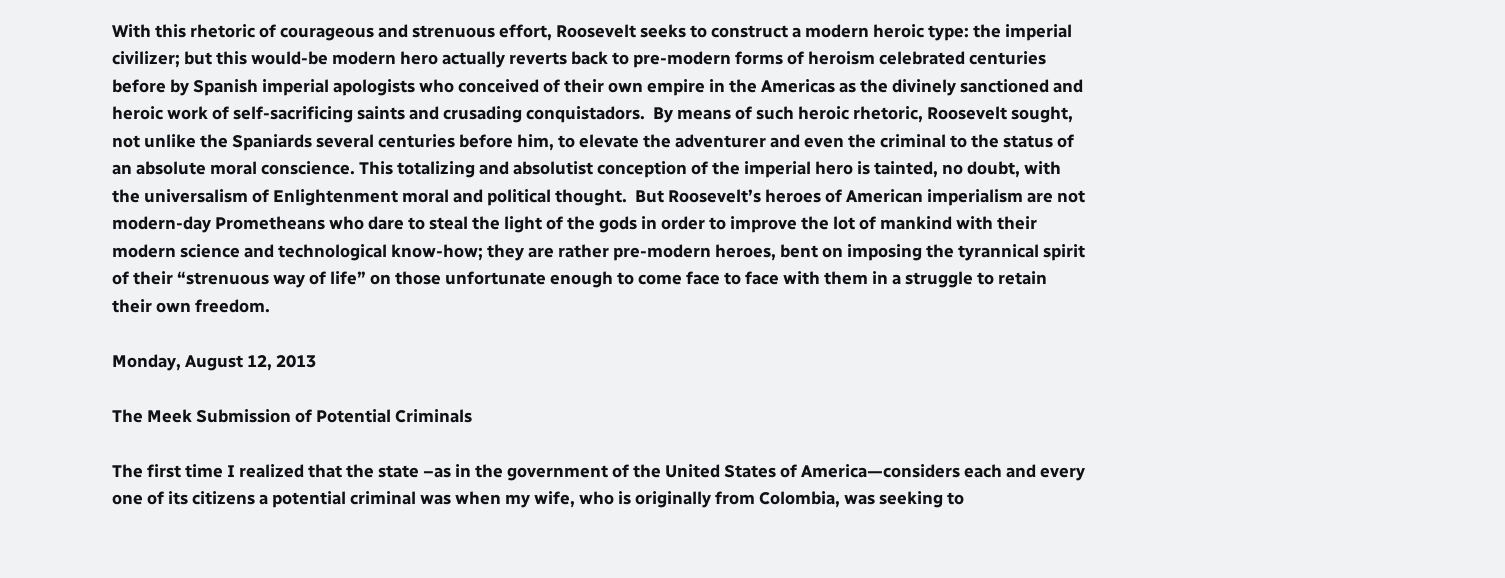With this rhetoric of courageous and strenuous effort, Roosevelt seeks to construct a modern heroic type: the imperial civilizer; but this would-be modern hero actually reverts back to pre-modern forms of heroism celebrated centuries before by Spanish imperial apologists who conceived of their own empire in the Americas as the divinely sanctioned and heroic work of self-sacrificing saints and crusading conquistadors.  By means of such heroic rhetoric, Roosevelt sought, not unlike the Spaniards several centuries before him, to elevate the adventurer and even the criminal to the status of an absolute moral conscience. This totalizing and absolutist conception of the imperial hero is tainted, no doubt, with the universalism of Enlightenment moral and political thought.  But Roosevelt’s heroes of American imperialism are not modern-day Prometheans who dare to steal the light of the gods in order to improve the lot of mankind with their modern science and technological know-how; they are rather pre-modern heroes, bent on imposing the tyrannical spirit of their “strenuous way of life” on those unfortunate enough to come face to face with them in a struggle to retain their own freedom.

Monday, August 12, 2013

The Meek Submission of Potential Criminals

The first time I realized that the state –as in the government of the United States of America—considers each and every one of its citizens a potential criminal was when my wife, who is originally from Colombia, was seeking to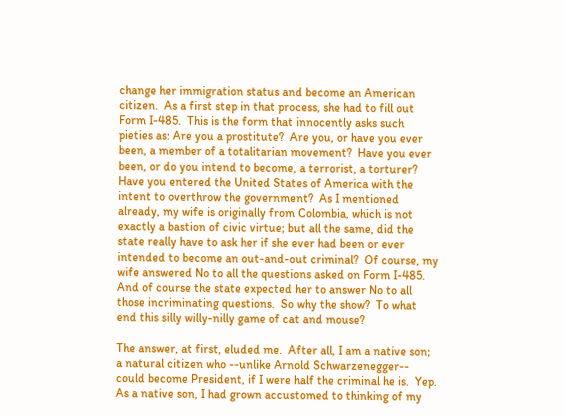change her immigration status and become an American citizen.  As a first step in that process, she had to fill out Form I-485.  This is the form that innocently asks such pieties as: Are you a prostitute?  Are you, or have you ever been, a member of a totalitarian movement?  Have you ever been, or do you intend to become, a terrorist, a torturer?  Have you entered the United States of America with the intent to overthrow the government?  As I mentioned already, my wife is originally from Colombia, which is not exactly a bastion of civic virtue; but all the same, did the state really have to ask her if she ever had been or ever intended to become an out-and-out criminal?  Of course, my wife answered No to all the questions asked on Form I-485.  And of course the state expected her to answer No to all those incriminating questions.  So why the show?  To what end this silly willy-nilly game of cat and mouse?

The answer, at first, eluded me.  After all, I am a native son; a natural citizen who --unlike Arnold Schwarzenegger-- could become President, if I were half the criminal he is.  Yep.  As a native son, I had grown accustomed to thinking of my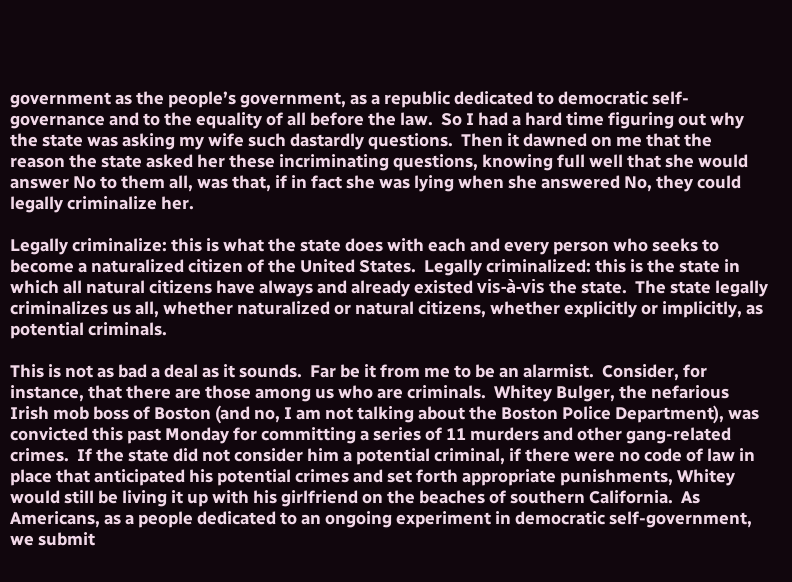government as the people’s government, as a republic dedicated to democratic self-governance and to the equality of all before the law.  So I had a hard time figuring out why the state was asking my wife such dastardly questions.  Then it dawned on me that the reason the state asked her these incriminating questions, knowing full well that she would answer No to them all, was that, if in fact she was lying when she answered No, they could legally criminalize her.

Legally criminalize: this is what the state does with each and every person who seeks to become a naturalized citizen of the United States.  Legally criminalized: this is the state in which all natural citizens have always and already existed vis-à-vis the state.  The state legally criminalizes us all, whether naturalized or natural citizens, whether explicitly or implicitly, as potential criminals.

This is not as bad a deal as it sounds.  Far be it from me to be an alarmist.  Consider, for instance, that there are those among us who are criminals.  Whitey Bulger, the nefarious Irish mob boss of Boston (and no, I am not talking about the Boston Police Department), was convicted this past Monday for committing a series of 11 murders and other gang-related crimes.  If the state did not consider him a potential criminal, if there were no code of law in place that anticipated his potential crimes and set forth appropriate punishments, Whitey would still be living it up with his girlfriend on the beaches of southern California.  As Americans, as a people dedicated to an ongoing experiment in democratic self-government, we submit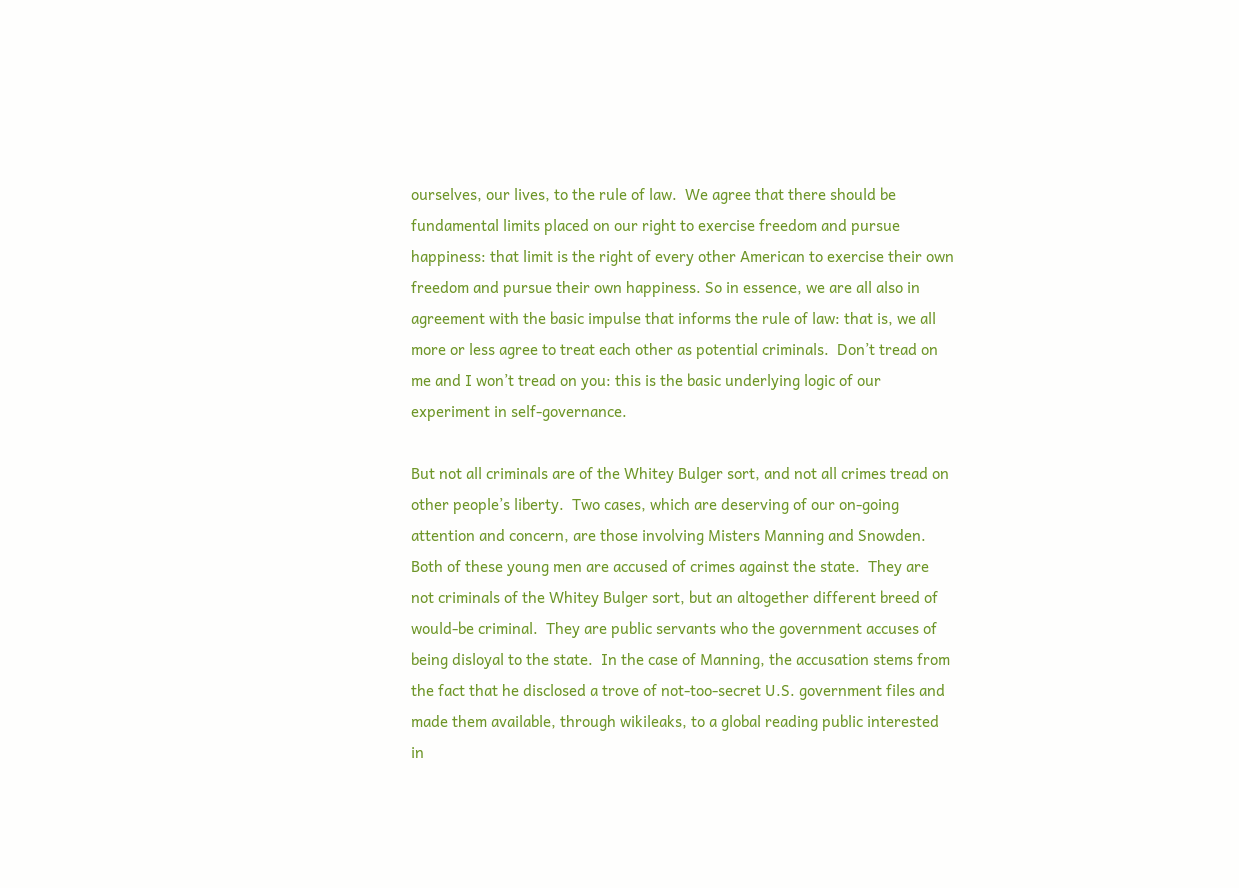ourselves, our lives, to the rule of law.  We agree that there should be fundamental limits placed on our right to exercise freedom and pursue happiness: that limit is the right of every other American to exercise their own freedom and pursue their own happiness. So in essence, we are all also in agreement with the basic impulse that informs the rule of law: that is, we all more or less agree to treat each other as potential criminals.  Don’t tread on me and I won’t tread on you: this is the basic underlying logic of our experiment in self-governance.

But not all criminals are of the Whitey Bulger sort, and not all crimes tread on other people’s liberty.  Two cases, which are deserving of our on-going attention and concern, are those involving Misters Manning and Snowden.  Both of these young men are accused of crimes against the state.  They are not criminals of the Whitey Bulger sort, but an altogether different breed of would-be criminal.  They are public servants who the government accuses of being disloyal to the state.  In the case of Manning, the accusation stems from the fact that he disclosed a trove of not-too-secret U.S. government files and made them available, through wikileaks, to a global reading public interested in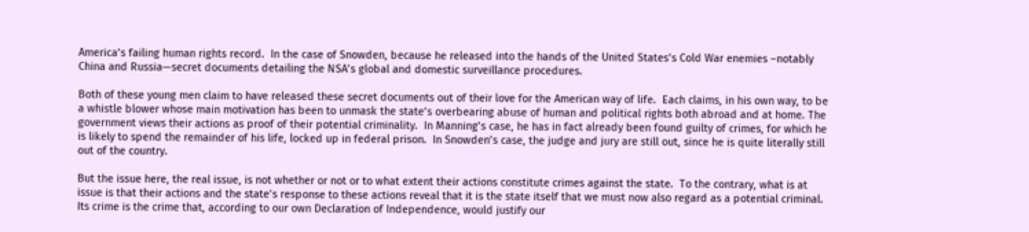America’s failing human rights record.  In the case of Snowden, because he released into the hands of the United States’s Cold War enemies –notably China and Russia—secret documents detailing the NSA’s global and domestic surveillance procedures.

Both of these young men claim to have released these secret documents out of their love for the American way of life.  Each claims, in his own way, to be a whistle blower whose main motivation has been to unmask the state’s overbearing abuse of human and political rights both abroad and at home. The government views their actions as proof of their potential criminality.  In Manning’s case, he has in fact already been found guilty of crimes, for which he is likely to spend the remainder of his life, locked up in federal prison.  In Snowden’s case, the judge and jury are still out, since he is quite literally still out of the country.

But the issue here, the real issue, is not whether or not or to what extent their actions constitute crimes against the state.  To the contrary, what is at issue is that their actions and the state’s response to these actions reveal that it is the state itself that we must now also regard as a potential criminal.  Its crime is the crime that, according to our own Declaration of Independence, would justify our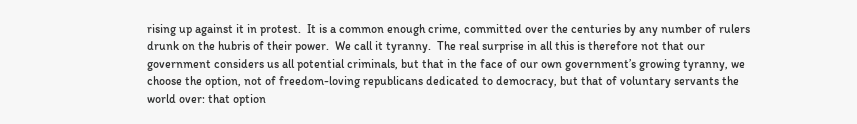rising up against it in protest.  It is a common enough crime, committed over the centuries by any number of rulers drunk on the hubris of their power.  We call it tyranny.  The real surprise in all this is therefore not that our government considers us all potential criminals, but that in the face of our own government’s growing tyranny, we choose the option, not of freedom-loving republicans dedicated to democracy, but that of voluntary servants the world over: that option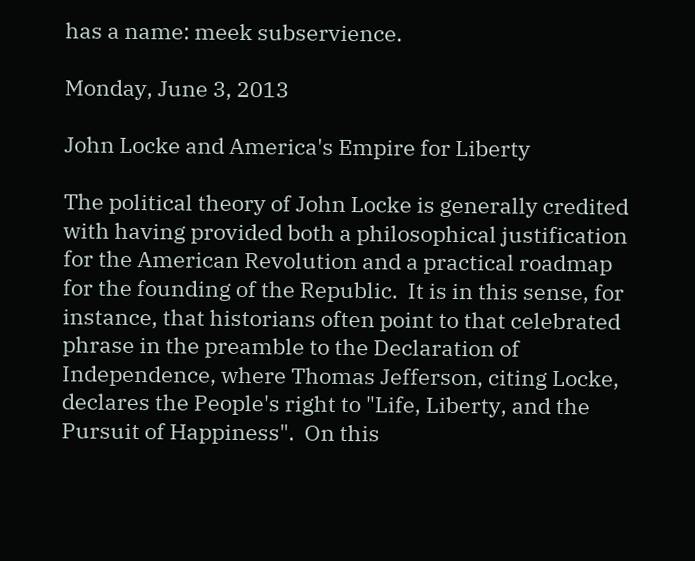has a name: meek subservience.

Monday, June 3, 2013

John Locke and America's Empire for Liberty

The political theory of John Locke is generally credited with having provided both a philosophical justification for the American Revolution and a practical roadmap for the founding of the Republic.  It is in this sense, for instance, that historians often point to that celebrated phrase in the preamble to the Declaration of Independence, where Thomas Jefferson, citing Locke, declares the People's right to "Life, Liberty, and the Pursuit of Happiness".  On this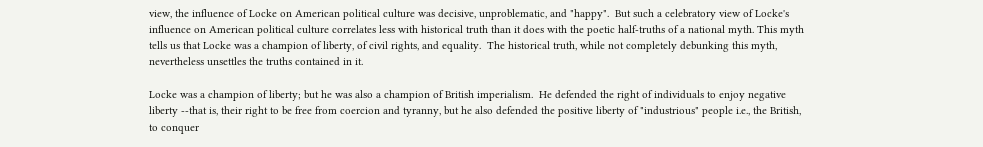view, the influence of Locke on American political culture was decisive, unproblematic, and "happy".  But such a celebratory view of Locke's influence on American political culture correlates less with historical truth than it does with the poetic half-truths of a national myth. This myth tells us that Locke was a champion of liberty, of civil rights, and equality.  The historical truth, while not completely debunking this myth, nevertheless unsettles the truths contained in it.

Locke was a champion of liberty; but he was also a champion of British imperialism.  He defended the right of individuals to enjoy negative liberty --that is, their right to be free from coercion and tyranny, but he also defended the positive liberty of "industrious" people i.e., the British, to conquer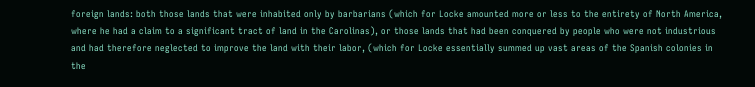foreign lands: both those lands that were inhabited only by barbarians (which for Locke amounted more or less to the entirety of North America, where he had a claim to a significant tract of land in the Carolinas), or those lands that had been conquered by people who were not industrious and had therefore neglected to improve the land with their labor, (which for Locke essentially summed up vast areas of the Spanish colonies in the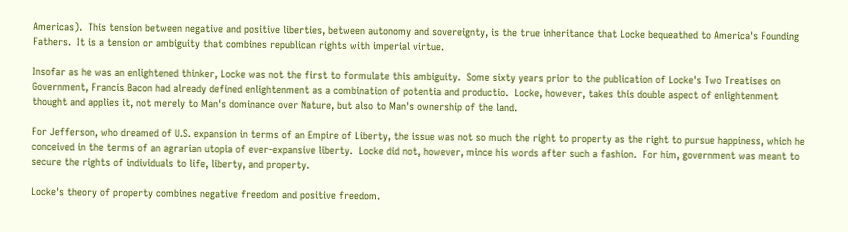Americas).  This tension between negative and positive liberties, between autonomy and sovereignty, is the true inheritance that Locke bequeathed to America's Founding Fathers.  It is a tension or ambiguity that combines republican rights with imperial virtue.

Insofar as he was an enlightened thinker, Locke was not the first to formulate this ambiguity.  Some sixty years prior to the publication of Locke's Two Treatises on Government, Francis Bacon had already defined enlightenment as a combination of potentia and productio.  Locke, however, takes this double aspect of enlightenment thought and applies it, not merely to Man's dominance over Nature, but also to Man's ownership of the land.

For Jefferson, who dreamed of U.S. expansion in terms of an Empire of Liberty, the issue was not so much the right to property as the right to pursue happiness, which he conceived in the terms of an agrarian utopia of ever-expansive liberty.  Locke did not, however, mince his words after such a fashion.  For him, government was meant to secure the rights of individuals to life, liberty, and property.

Locke's theory of property combines negative freedom and positive freedom.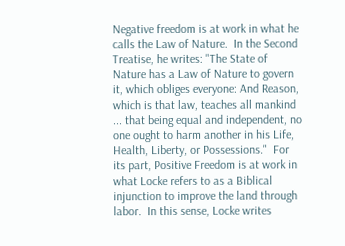Negative freedom is at work in what he calls the Law of Nature.  In the Second Treatise, he writes: "The State of Nature has a Law of Nature to govern it, which obliges everyone: And Reason, which is that law, teaches all mankind ... that being equal and independent, no one ought to harm another in his Life, Health, Liberty, or Possessions."  For its part, Positive Freedom is at work in what Locke refers to as a Biblical injunction to improve the land through labor.  In this sense, Locke writes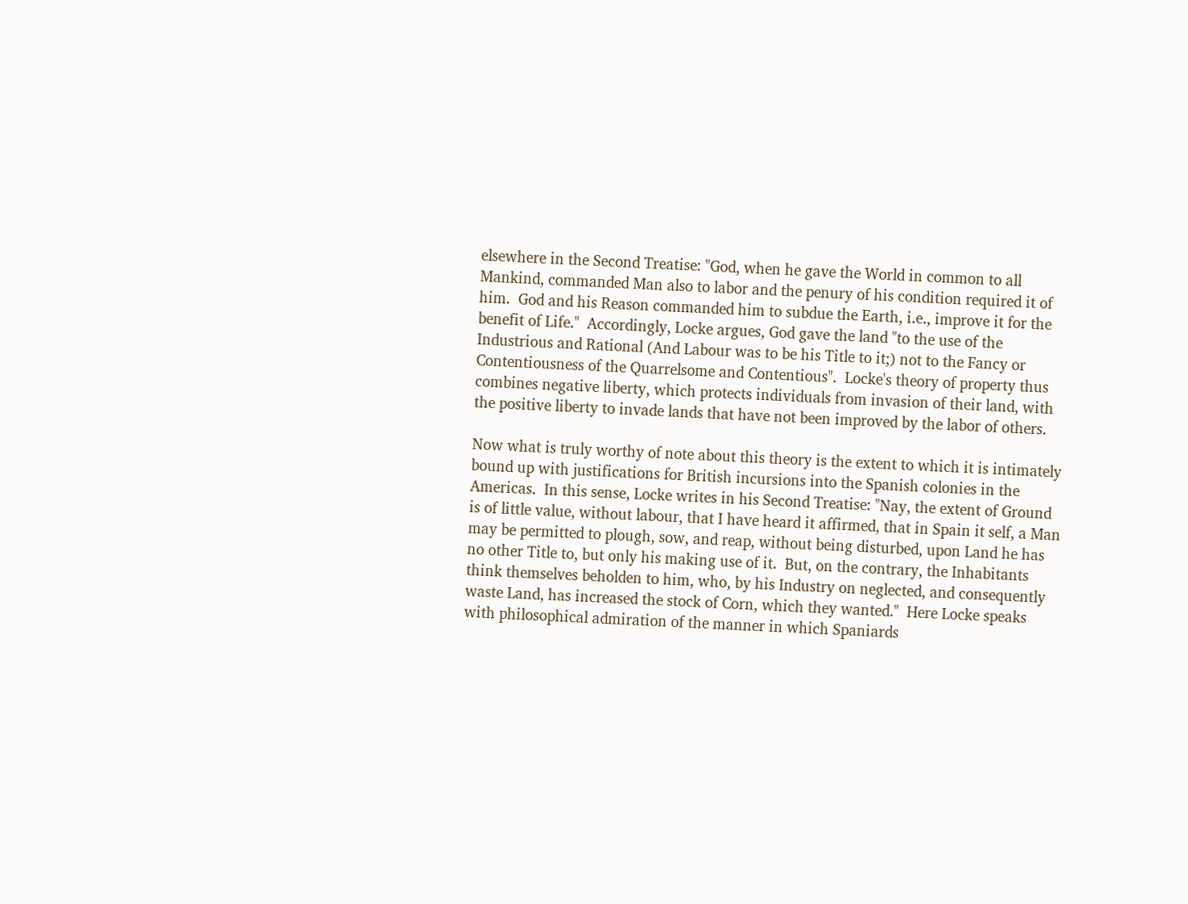elsewhere in the Second Treatise: "God, when he gave the World in common to all Mankind, commanded Man also to labor and the penury of his condition required it of him.  God and his Reason commanded him to subdue the Earth, i.e., improve it for the benefit of Life."  Accordingly, Locke argues, God gave the land "to the use of the Industrious and Rational (And Labour was to be his Title to it;) not to the Fancy or Contentiousness of the Quarrelsome and Contentious".  Locke's theory of property thus combines negative liberty, which protects individuals from invasion of their land, with the positive liberty to invade lands that have not been improved by the labor of others.

Now what is truly worthy of note about this theory is the extent to which it is intimately bound up with justifications for British incursions into the Spanish colonies in the Americas.  In this sense, Locke writes in his Second Treatise: "Nay, the extent of Ground is of little value, without labour, that I have heard it affirmed, that in Spain it self, a Man may be permitted to plough, sow, and reap, without being disturbed, upon Land he has no other Title to, but only his making use of it.  But, on the contrary, the Inhabitants think themselves beholden to him, who, by his Industry on neglected, and consequently waste Land, has increased the stock of Corn, which they wanted."  Here Locke speaks with philosophical admiration of the manner in which Spaniards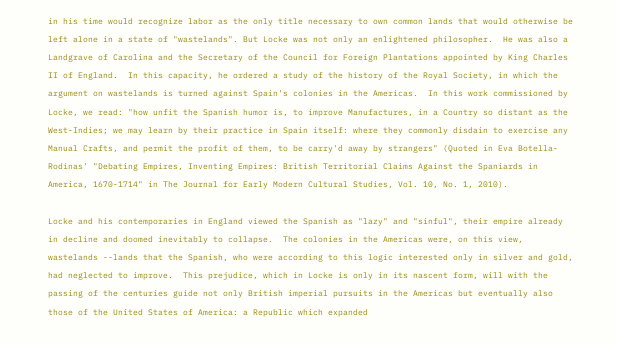in his time would recognize labor as the only title necessary to own common lands that would otherwise be left alone in a state of "wastelands". But Locke was not only an enlightened philosopher.  He was also a Landgrave of Carolina and the Secretary of the Council for Foreign Plantations appointed by King Charles II of England.  In this capacity, he ordered a study of the history of the Royal Society, in which the argument on wastelands is turned against Spain's colonies in the Americas.  In this work commissioned by Locke, we read: "how unfit the Spanish humor is, to improve Manufactures, in a Country so distant as the West-Indies; we may learn by their practice in Spain itself: where they commonly disdain to exercise any Manual Crafts, and permit the profit of them, to be carry'd away by strangers" (Quoted in Eva Botella-Rodinas' "Debating Empires, Inventing Empires: British Territorial Claims Against the Spaniards in America, 1670-1714" in The Journal for Early Modern Cultural Studies, Vol. 10, No. 1, 2010).

Locke and his contemporaries in England viewed the Spanish as "lazy" and "sinful", their empire already in decline and doomed inevitably to collapse.  The colonies in the Americas were, on this view, wastelands --lands that the Spanish, who were according to this logic interested only in silver and gold, had neglected to improve.  This prejudice, which in Locke is only in its nascent form, will with the passing of the centuries guide not only British imperial pursuits in the Americas but eventually also those of the United States of America: a Republic which expanded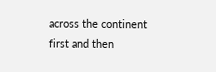across the continent first and then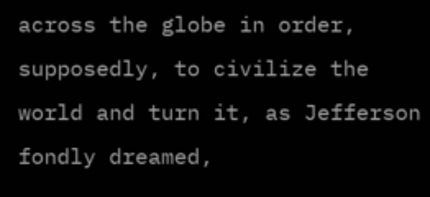across the globe in order, supposedly, to civilize the world and turn it, as Jefferson fondly dreamed,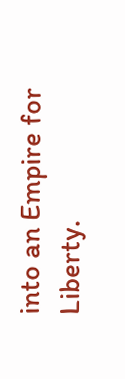into an Empire for Liberty.